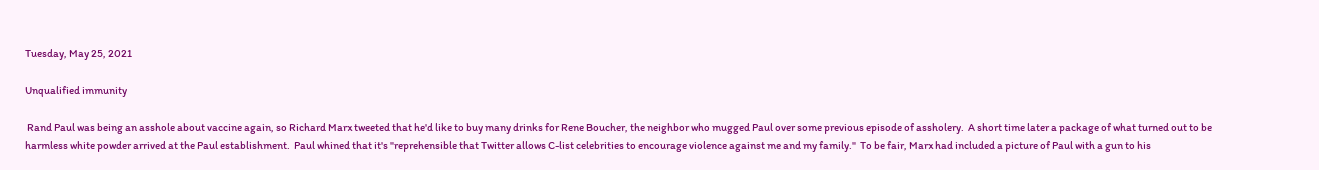Tuesday, May 25, 2021

Unqualified immunity

 Rand Paul was being an asshole about vaccine again, so Richard Marx tweeted that he'd like to buy many drinks for Rene Boucher, the neighbor who mugged Paul over some previous episode of assholery.  A short time later a package of what turned out to be harmless white powder arrived at the Paul establishment.  Paul whined that it's "reprehensible that Twitter allows C-list celebrities to encourage violence against me and my family."  To be fair, Marx had included a picture of Paul with a gun to his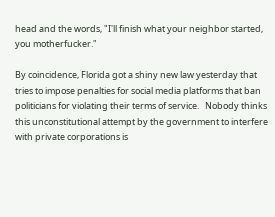head and the words, "I'll finish what your neighbor started, you motherfucker."

By coincidence, Florida got a shiny new law yesterday that tries to impose penalties for social media platforms that ban politicians for violating their terms of service.   Nobody thinks this unconstitutional attempt by the government to interfere with private corporations is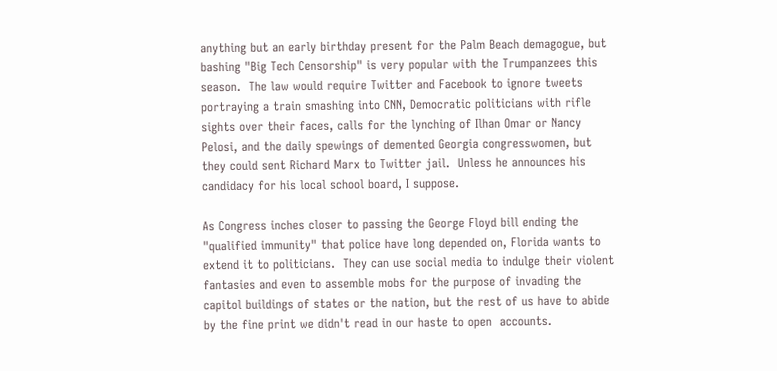anything but an early birthday present for the Palm Beach demagogue, but bashing "Big Tech Censorship" is very popular with the Trumpanzees this season.  The law would require Twitter and Facebook to ignore tweets portraying a train smashing into CNN, Democratic politicians with rifle sights over their faces, calls for the lynching of Ilhan Omar or Nancy Pelosi, and the daily spewings of demented Georgia congresswomen, but they could sent Richard Marx to Twitter jail.  Unless he announces his candidacy for his local school board, I suppose.

As Congress inches closer to passing the George Floyd bill ending the "qualified immunity" that police have long depended on, Florida wants to extend it to politicians.  They can use social media to indulge their violent fantasies and even to assemble mobs for the purpose of invading the capitol buildings of states or the nation, but the rest of us have to abide by the fine print we didn't read in our haste to open  accounts.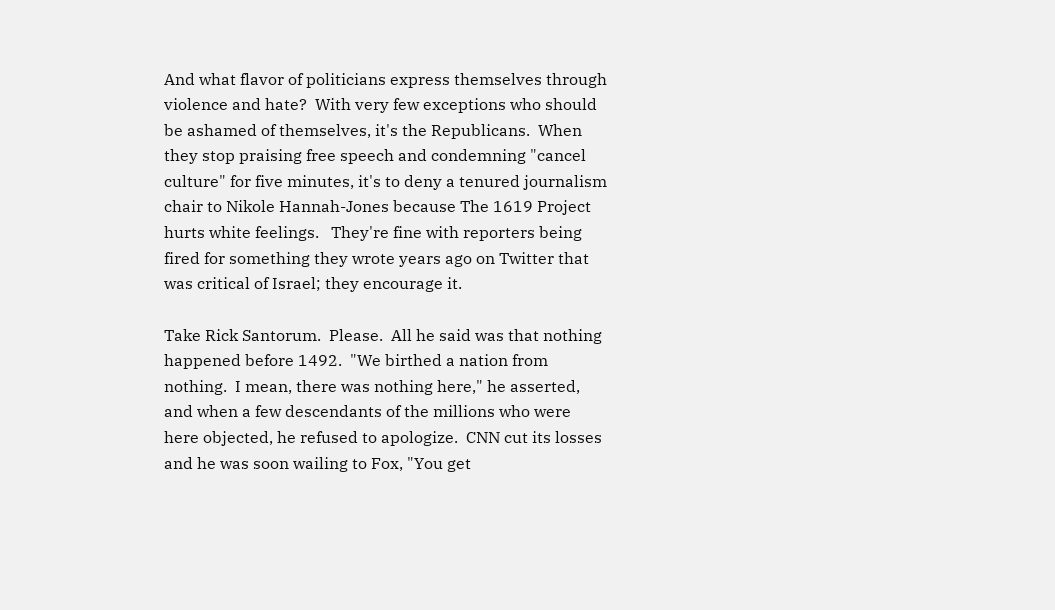And what flavor of politicians express themselves through violence and hate?  With very few exceptions who should be ashamed of themselves, it's the Republicans.  When they stop praising free speech and condemning "cancel culture" for five minutes, it's to deny a tenured journalism chair to Nikole Hannah-Jones because The 1619 Project hurts white feelings.   They're fine with reporters being fired for something they wrote years ago on Twitter that was critical of Israel; they encourage it.

Take Rick Santorum.  Please.  All he said was that nothing happened before 1492.  "We birthed a nation from nothing.  I mean, there was nothing here," he asserted, and when a few descendants of the millions who were here objected, he refused to apologize.  CNN cut its losses and he was soon wailing to Fox, "You get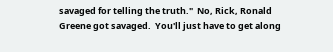savaged for telling the truth."  No, Rick, Ronald Greene got savaged.  You'll just have to get along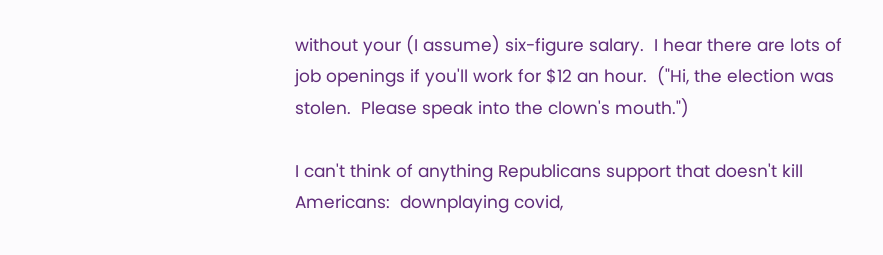without your (I assume) six-figure salary.  I hear there are lots of job openings if you'll work for $12 an hour.  ("Hi, the election was stolen.  Please speak into the clown's mouth.")

I can't think of anything Republicans support that doesn't kill Americans:  downplaying covid,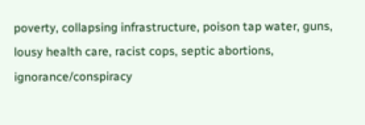poverty, collapsing infrastructure, poison tap water, guns, lousy health care, racist cops, septic abortions, ignorance/conspiracy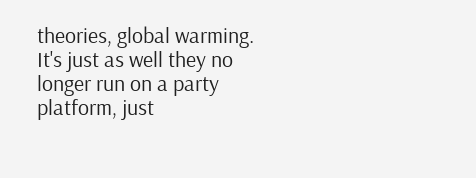theories, global warming.  It's just as well they no longer run on a party platform, just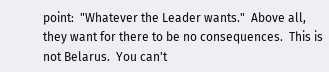point:  "Whatever the Leader wants."  Above all, they want for there to be no consequences.  This is not Belarus.  You can't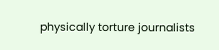physically torture journalists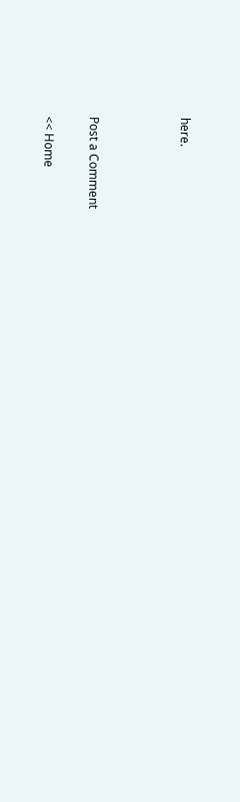here.



Post a Comment

<< Home